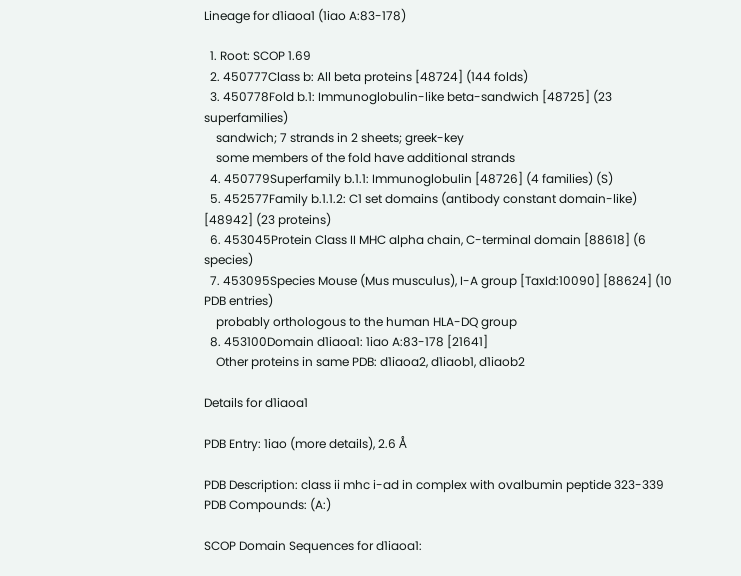Lineage for d1iaoa1 (1iao A:83-178)

  1. Root: SCOP 1.69
  2. 450777Class b: All beta proteins [48724] (144 folds)
  3. 450778Fold b.1: Immunoglobulin-like beta-sandwich [48725] (23 superfamilies)
    sandwich; 7 strands in 2 sheets; greek-key
    some members of the fold have additional strands
  4. 450779Superfamily b.1.1: Immunoglobulin [48726] (4 families) (S)
  5. 452577Family b.1.1.2: C1 set domains (antibody constant domain-like) [48942] (23 proteins)
  6. 453045Protein Class II MHC alpha chain, C-terminal domain [88618] (6 species)
  7. 453095Species Mouse (Mus musculus), I-A group [TaxId:10090] [88624] (10 PDB entries)
    probably orthologous to the human HLA-DQ group
  8. 453100Domain d1iaoa1: 1iao A:83-178 [21641]
    Other proteins in same PDB: d1iaoa2, d1iaob1, d1iaob2

Details for d1iaoa1

PDB Entry: 1iao (more details), 2.6 Å

PDB Description: class ii mhc i-ad in complex with ovalbumin peptide 323-339
PDB Compounds: (A:)

SCOP Domain Sequences for d1iaoa1: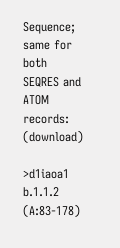Sequence; same for both SEQRES and ATOM records: (download)

>d1iaoa1 b.1.1.2 (A:83-178)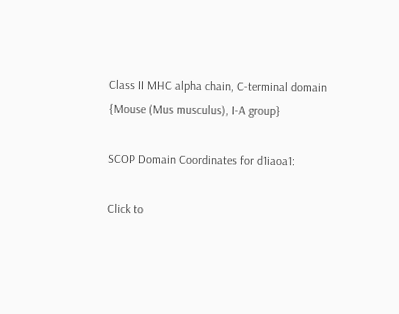Class II MHC alpha chain, C-terminal domain {Mouse (Mus musculus), I-A group}

SCOP Domain Coordinates for d1iaoa1:

Click to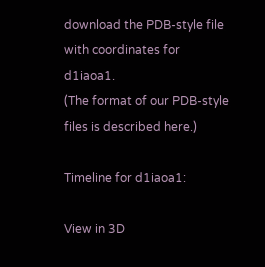download the PDB-style file with coordinates for d1iaoa1.
(The format of our PDB-style files is described here.)

Timeline for d1iaoa1:

View in 3D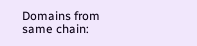Domains from same chain: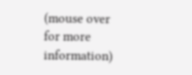(mouse over for more information)